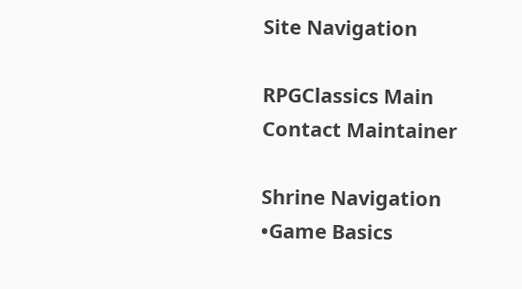Site Navigation

RPGClassics Main
Contact Maintainer

Shrine Navigation
•Game Basics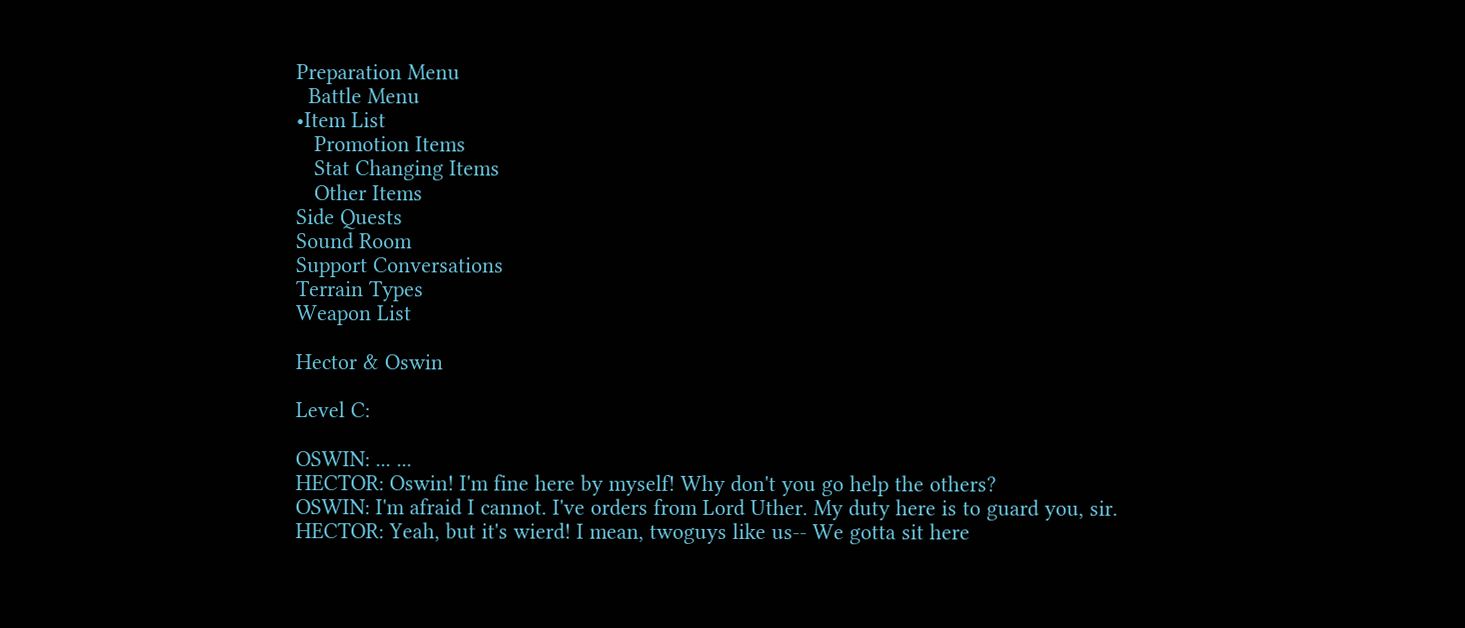Preparation Menu
  Battle Menu
•Item List
   Promotion Items
   Stat Changing Items
   Other Items
Side Quests
Sound Room
Support Conversations
Terrain Types
Weapon List

Hector & Oswin

Level C:

OSWIN: ... ...
HECTOR: Oswin! I'm fine here by myself! Why don't you go help the others?
OSWIN: I'm afraid I cannot. I've orders from Lord Uther. My duty here is to guard you, sir.
HECTOR: Yeah, but it's wierd! I mean, twoguys like us-- We gotta sit here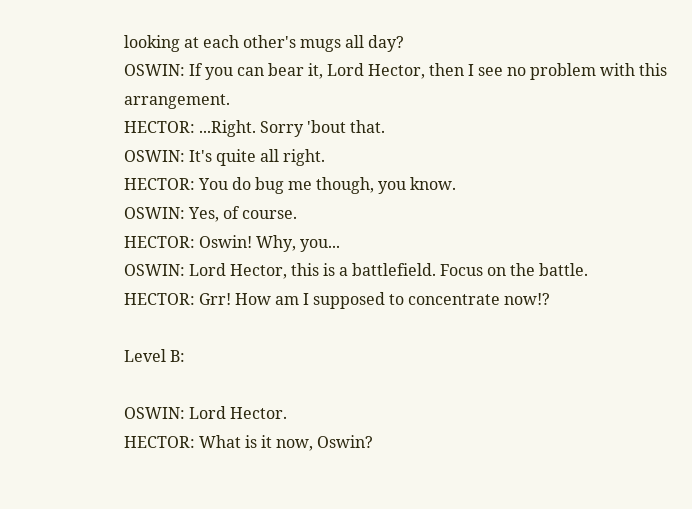looking at each other's mugs all day?
OSWIN: If you can bear it, Lord Hector, then I see no problem with this arrangement.
HECTOR: ...Right. Sorry 'bout that.
OSWIN: It's quite all right.
HECTOR: You do bug me though, you know.
OSWIN: Yes, of course.
HECTOR: Oswin! Why, you...
OSWIN: Lord Hector, this is a battlefield. Focus on the battle.
HECTOR: Grr! How am I supposed to concentrate now!?

Level B:

OSWIN: Lord Hector.
HECTOR: What is it now, Oswin?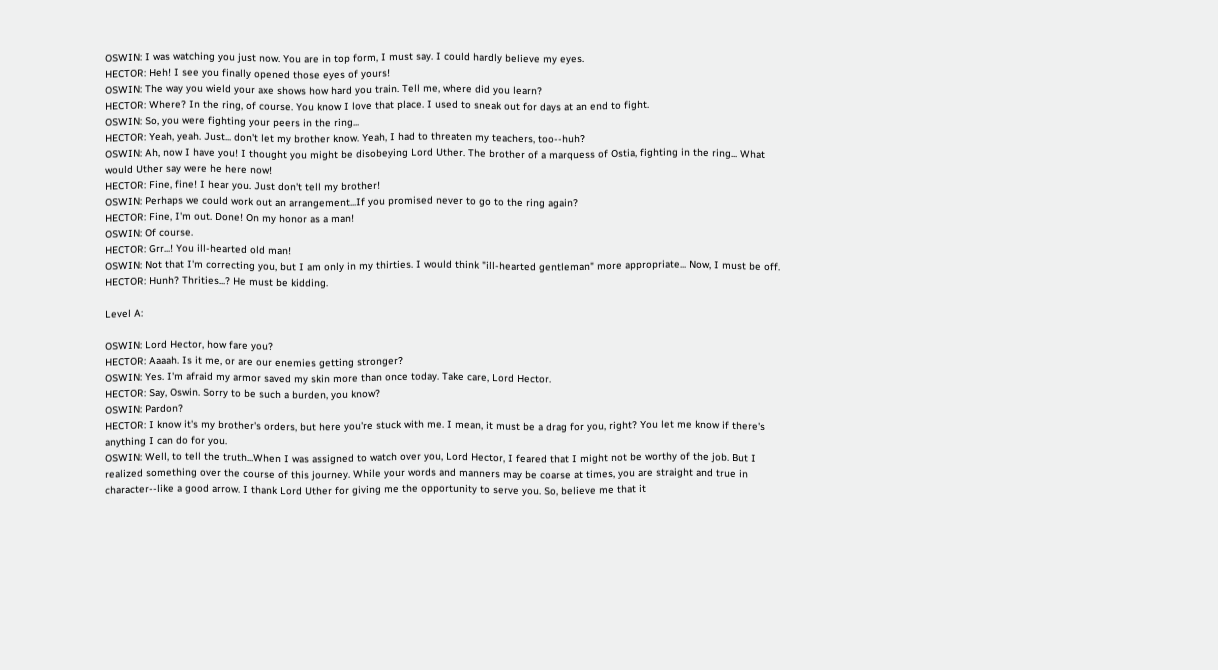OSWIN: I was watching you just now. You are in top form, I must say. I could hardly believe my eyes.
HECTOR: Heh! I see you finally opened those eyes of yours!
OSWIN: The way you wield your axe shows how hard you train. Tell me, where did you learn?
HECTOR: Where? In the ring, of course. You know I love that place. I used to sneak out for days at an end to fight.
OSWIN: So, you were fighting your peers in the ring...
HECTOR: Yeah, yeah. Just... don't let my brother know. Yeah, I had to threaten my teachers, too--huh?
OSWIN: Ah, now I have you! I thought you might be disobeying Lord Uther. The brother of a marquess of Ostia, fighting in the ring... What would Uther say were he here now!
HECTOR: Fine, fine! I hear you. Just don't tell my brother!
OSWIN: Perhaps we could work out an arrangement...If you promised never to go to the ring again?
HECTOR: Fine, I'm out. Done! On my honor as a man!
OSWIN: Of course.
HECTOR: Grr...! You ill-hearted old man!
OSWIN: Not that I'm correcting you, but I am only in my thirties. I would think "ill-hearted gentleman" more appropriate... Now, I must be off.
HECTOR: Hunh? Thrities...? He must be kidding.

Level A:

OSWIN: Lord Hector, how fare you?
HECTOR: Aaaah. Is it me, or are our enemies getting stronger?
OSWIN: Yes. I'm afraid my armor saved my skin more than once today. Take care, Lord Hector.
HECTOR: Say, Oswin. Sorry to be such a burden, you know?
OSWIN: Pardon?
HECTOR: I know it's my brother's orders, but here you're stuck with me. I mean, it must be a drag for you, right? You let me know if there's anything I can do for you.
OSWIN: Well, to tell the truth...When I was assigned to watch over you, Lord Hector, I feared that I might not be worthy of the job. But I realized something over the course of this journey. While your words and manners may be coarse at times, you are straight and true in character--like a good arrow. I thank Lord Uther for giving me the opportunity to serve you. So, believe me that it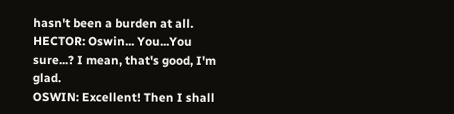hasn't been a burden at all.
HECTOR: Oswin... You...You sure...? I mean, that's good, I'm glad.
OSWIN: Excellent! Then I shall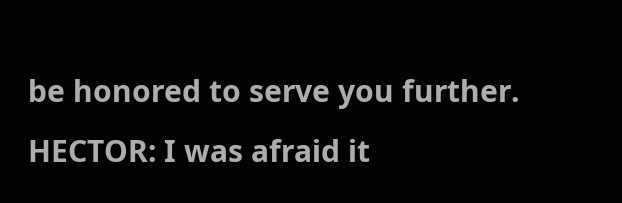be honored to serve you further.
HECTOR: I was afraid it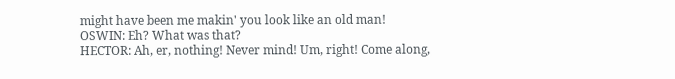might have been me makin' you look like an old man!
OSWIN: Eh? What was that?
HECTOR: Ah, er, nothing! Never mind! Um, right! Come along,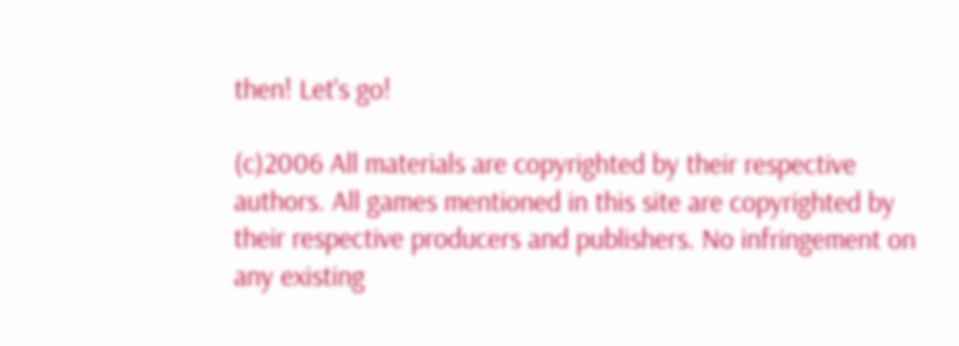then! Let's go!

(c)2006 All materials are copyrighted by their respective authors. All games mentioned in this site are copyrighted by their respective producers and publishers. No infringement on any existing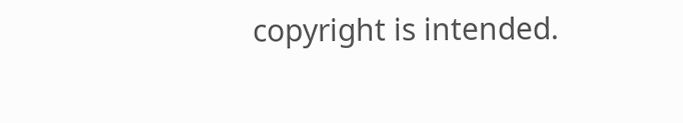copyright is intended.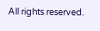All rights reserved.